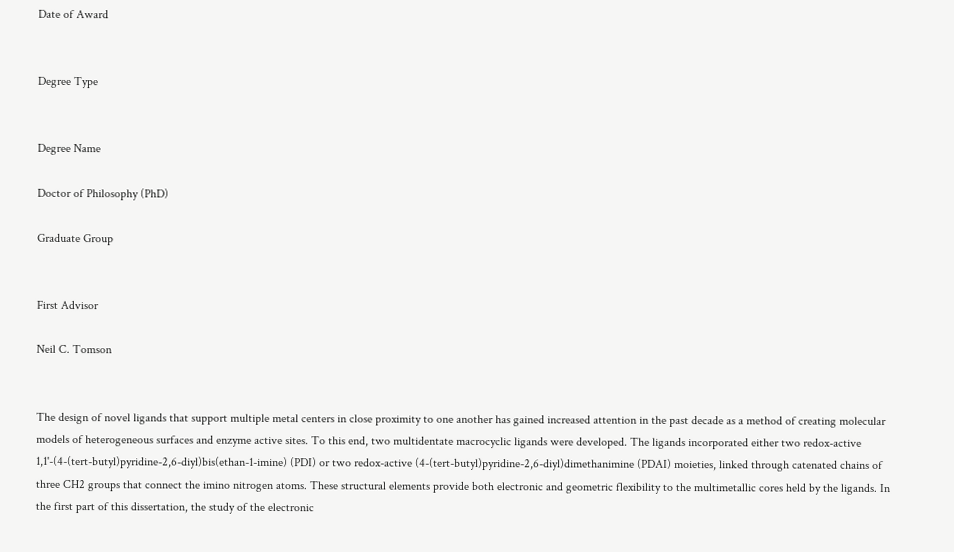Date of Award


Degree Type


Degree Name

Doctor of Philosophy (PhD)

Graduate Group


First Advisor

Neil C. Tomson


The design of novel ligands that support multiple metal centers in close proximity to one another has gained increased attention in the past decade as a method of creating molecular models of heterogeneous surfaces and enzyme active sites. To this end, two multidentate macrocyclic ligands were developed. The ligands incorporated either two redox-active 1,1'-(4-(tert-butyl)pyridine-2,6-diyl)bis(ethan-1-imine) (PDI) or two redox-active (4-(tert-butyl)pyridine-2,6-diyl)dimethanimine (PDAI) moieties, linked through catenated chains of three CH2 groups that connect the imino nitrogen atoms. These structural elements provide both electronic and geometric flexibility to the multimetallic cores held by the ligands. In the first part of this dissertation, the study of the electronic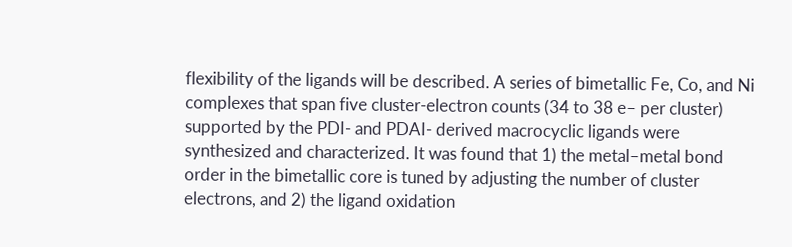flexibility of the ligands will be described. A series of bimetallic Fe, Co, and Ni complexes that span five cluster-electron counts (34 to 38 e– per cluster) supported by the PDI- and PDAI- derived macrocyclic ligands were synthesized and characterized. It was found that 1) the metal–metal bond order in the bimetallic core is tuned by adjusting the number of cluster electrons, and 2) the ligand oxidation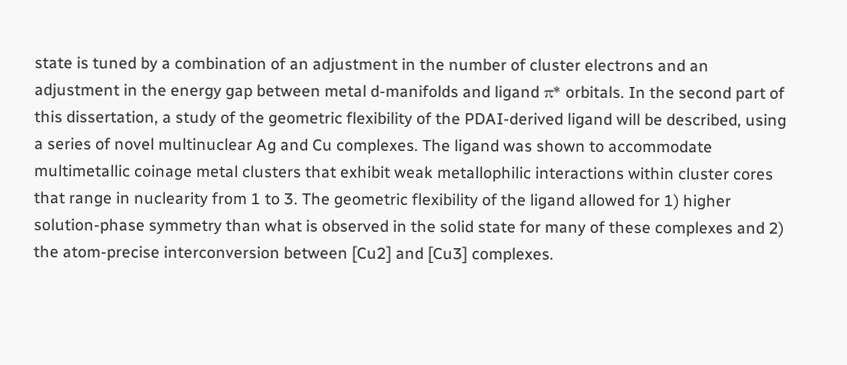state is tuned by a combination of an adjustment in the number of cluster electrons and an adjustment in the energy gap between metal d-manifolds and ligand π* orbitals. In the second part of this dissertation, a study of the geometric flexibility of the PDAI-derived ligand will be described, using a series of novel multinuclear Ag and Cu complexes. The ligand was shown to accommodate multimetallic coinage metal clusters that exhibit weak metallophilic interactions within cluster cores that range in nuclearity from 1 to 3. The geometric flexibility of the ligand allowed for 1) higher solution-phase symmetry than what is observed in the solid state for many of these complexes and 2) the atom-precise interconversion between [Cu2] and [Cu3] complexes.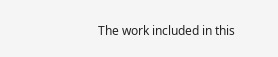The work included in this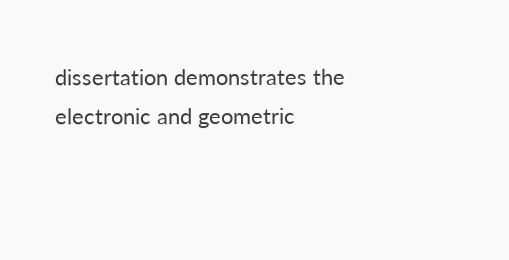dissertation demonstrates the electronic and geometric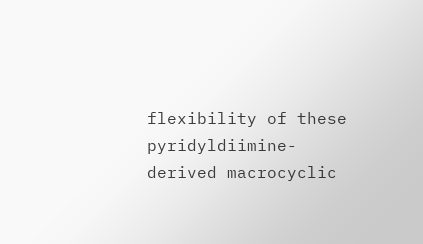flexibility of these pyridyldiimine-derived macrocyclic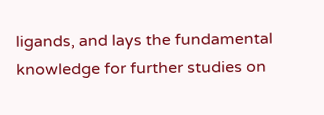ligands, and lays the fundamental knowledge for further studies on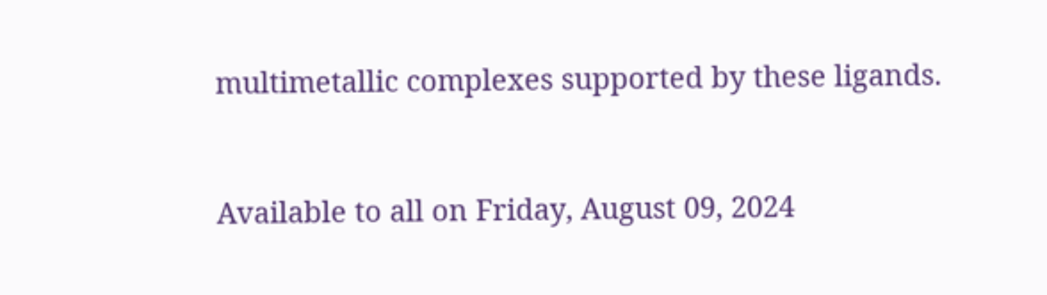multimetallic complexes supported by these ligands.


Available to all on Friday, August 09, 2024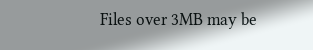Files over 3MB may be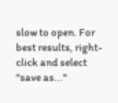slow to open. For best results, right-click and select "save as..."